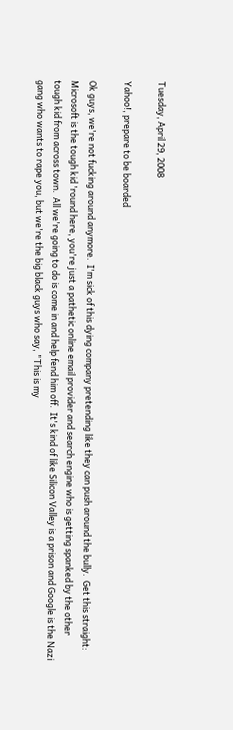Tuesday, April 29, 2008

Yahoo!, prepare to be boarded

Ok guys, we're not fucking around anymore.  I'm sick of this dying company pretending like they can push around the bully.  Get this straight: Microsoft is the tough kid 'round here, you're just a pathetic online email provider and search engine who is getting spanked by the other tough kid from across town.  All we're going to do is come in and help fend him off.  It's kind of like Silicon Valley is a prison and Google is the Nazi gang who wants to rape you, but we're the big black guys who say, "This is my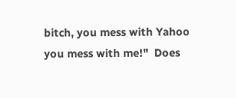bitch, you mess with Yahoo you mess with me!"  Does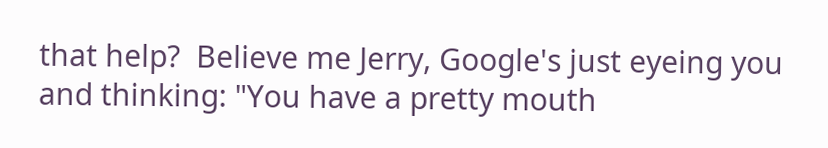that help?  Believe me Jerry, Google's just eyeing you and thinking: "You have a pretty mouth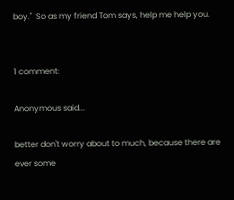boy."  So as my friend Tom says, help me help you.


1 comment:

Anonymous said...

better don't worry about to much, because there are ever some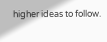higher ideas to follow.